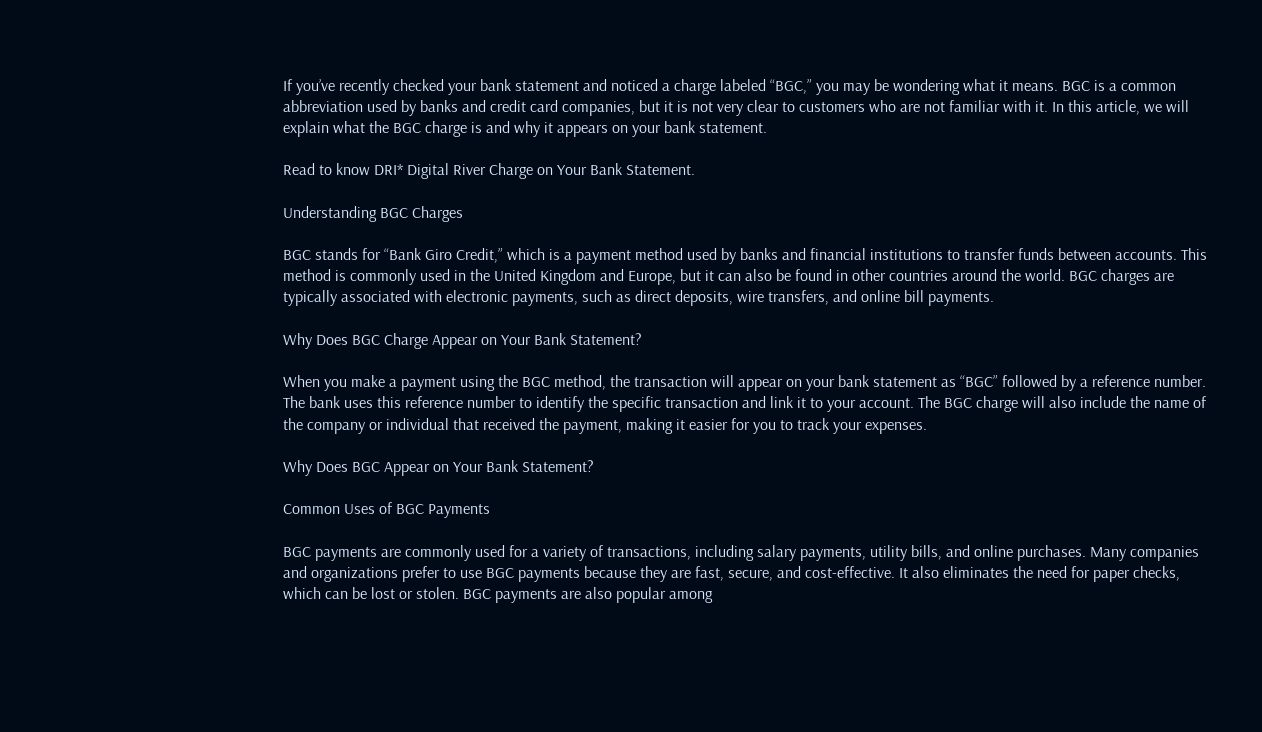If you’ve recently checked your bank statement and noticed a charge labeled “BGC,” you may be wondering what it means. BGC is a common abbreviation used by banks and credit card companies, but it is not very clear to customers who are not familiar with it. In this article, we will explain what the BGC charge is and why it appears on your bank statement.

Read to know DRI* Digital River Charge on Your Bank Statement.

Understanding BGC Charges

BGC stands for “Bank Giro Credit,” which is a payment method used by banks and financial institutions to transfer funds between accounts. This method is commonly used in the United Kingdom and Europe, but it can also be found in other countries around the world. BGC charges are typically associated with electronic payments, such as direct deposits, wire transfers, and online bill payments.

Why Does BGC Charge Appear on Your Bank Statement?

When you make a payment using the BGC method, the transaction will appear on your bank statement as “BGC” followed by a reference number. The bank uses this reference number to identify the specific transaction and link it to your account. The BGC charge will also include the name of the company or individual that received the payment, making it easier for you to track your expenses.

Why Does BGC Appear on Your Bank Statement?

Common Uses of BGC Payments

BGC payments are commonly used for a variety of transactions, including salary payments, utility bills, and online purchases. Many companies and organizations prefer to use BGC payments because they are fast, secure, and cost-effective. It also eliminates the need for paper checks, which can be lost or stolen. BGC payments are also popular among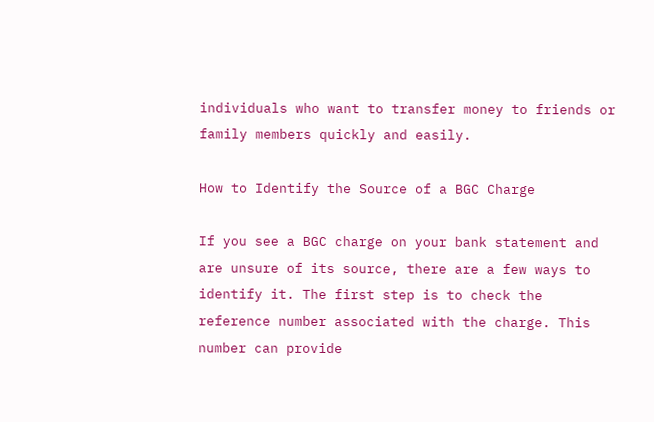individuals who want to transfer money to friends or family members quickly and easily.

How to Identify the Source of a BGC Charge

If you see a BGC charge on your bank statement and are unsure of its source, there are a few ways to identify it. The first step is to check the reference number associated with the charge. This number can provide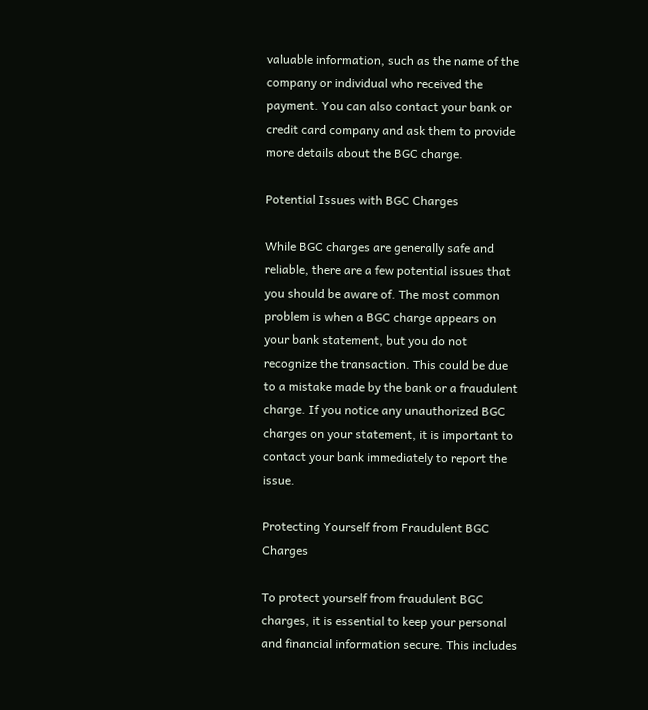valuable information, such as the name of the company or individual who received the payment. You can also contact your bank or credit card company and ask them to provide more details about the BGC charge.

Potential Issues with BGC Charges

While BGC charges are generally safe and reliable, there are a few potential issues that you should be aware of. The most common problem is when a BGC charge appears on your bank statement, but you do not recognize the transaction. This could be due to a mistake made by the bank or a fraudulent charge. If you notice any unauthorized BGC charges on your statement, it is important to contact your bank immediately to report the issue.

Protecting Yourself from Fraudulent BGC Charges

To protect yourself from fraudulent BGC charges, it is essential to keep your personal and financial information secure. This includes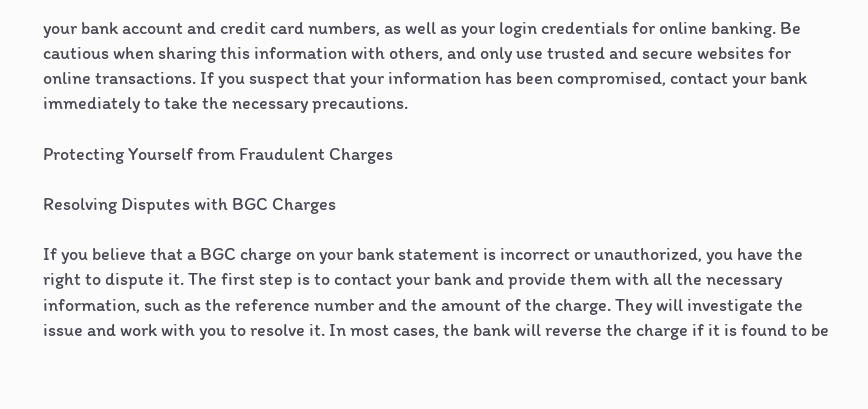your bank account and credit card numbers, as well as your login credentials for online banking. Be cautious when sharing this information with others, and only use trusted and secure websites for online transactions. If you suspect that your information has been compromised, contact your bank immediately to take the necessary precautions.

Protecting Yourself from Fraudulent Charges

Resolving Disputes with BGC Charges

If you believe that a BGC charge on your bank statement is incorrect or unauthorized, you have the right to dispute it. The first step is to contact your bank and provide them with all the necessary information, such as the reference number and the amount of the charge. They will investigate the issue and work with you to resolve it. In most cases, the bank will reverse the charge if it is found to be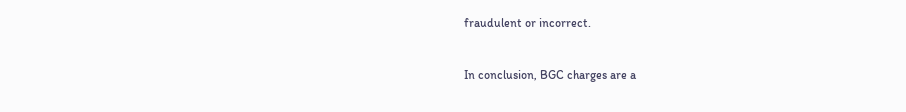fraudulent or incorrect.


In conclusion, BGC charges are a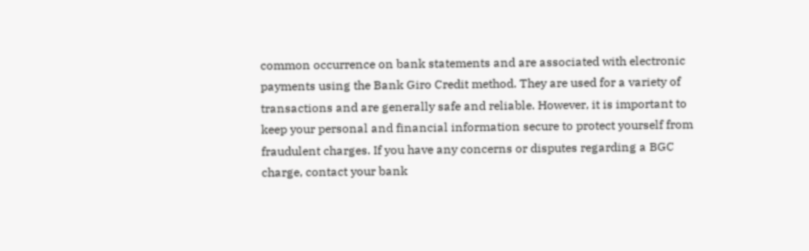common occurrence on bank statements and are associated with electronic payments using the Bank Giro Credit method. They are used for a variety of transactions and are generally safe and reliable. However, it is important to keep your personal and financial information secure to protect yourself from fraudulent charges. If you have any concerns or disputes regarding a BGC charge, contact your bank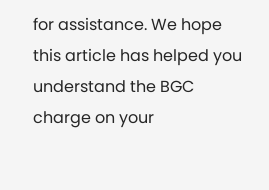for assistance. We hope this article has helped you understand the BGC charge on your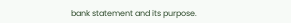bank statement and its purpose.